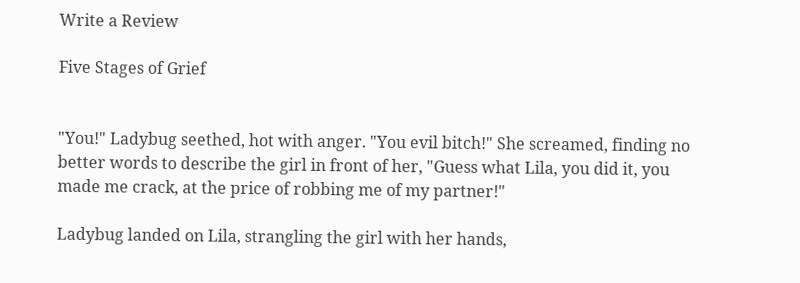Write a Review

Five Stages of Grief


"You!" Ladybug seethed, hot with anger. "You evil bitch!" She screamed, finding no better words to describe the girl in front of her, "Guess what Lila, you did it, you made me crack, at the price of robbing me of my partner!"

Ladybug landed on Lila, strangling the girl with her hands,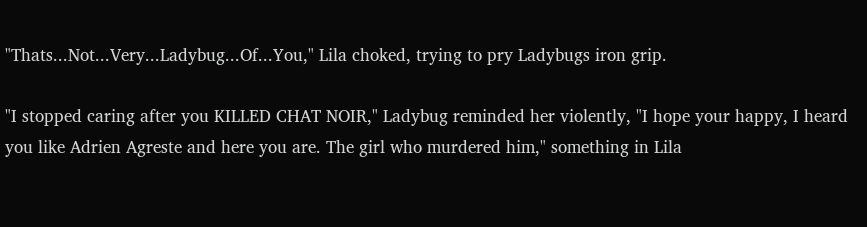"Thats...Not...Very...Ladybug...Of...You," Lila choked, trying to pry Ladybugs iron grip.

"I stopped caring after you KILLED CHAT NOIR," Ladybug reminded her violently, "I hope your happy, I heard you like Adrien Agreste and here you are. The girl who murdered him," something in Lila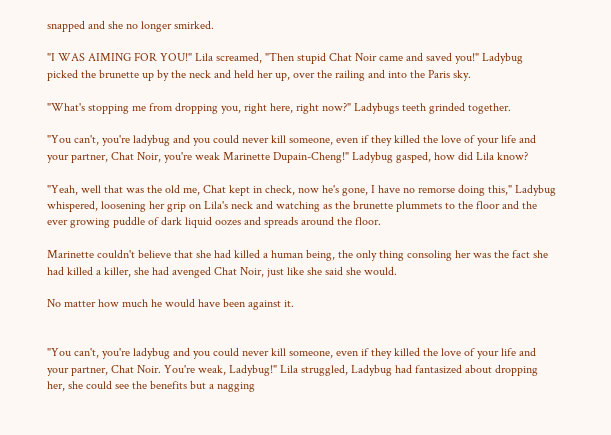snapped and she no longer smirked.

"I WAS AIMING FOR YOU!" Lila screamed, "Then stupid Chat Noir came and saved you!" Ladybug picked the brunette up by the neck and held her up, over the railing and into the Paris sky.

"What's stopping me from dropping you, right here, right now?" Ladybugs teeth grinded together.

"You can't, you're ladybug and you could never kill someone, even if they killed the love of your life and your partner, Chat Noir, you're weak Marinette Dupain-Cheng!" Ladybug gasped, how did Lila know?

"Yeah, well that was the old me, Chat kept in check, now he's gone, I have no remorse doing this," Ladybug whispered, loosening her grip on Lila's neck and watching as the brunette plummets to the floor and the ever growing puddle of dark liquid oozes and spreads around the floor.

Marinette couldn't believe that she had killed a human being, the only thing consoling her was the fact she had killed a killer, she had avenged Chat Noir, just like she said she would.

No matter how much he would have been against it.


"You can't, you're ladybug and you could never kill someone, even if they killed the love of your life and your partner, Chat Noir. You're weak, Ladybug!" Lila struggled, Ladybug had fantasized about dropping her, she could see the benefits but a nagging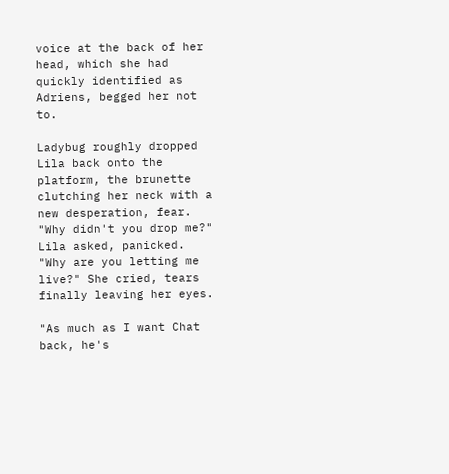voice at the back of her head, which she had quickly identified as Adriens, begged her not to.

Ladybug roughly dropped Lila back onto the platform, the brunette clutching her neck with a new desperation, fear. "Why didn't you drop me?" Lila asked, panicked. "Why are you letting me live?" She cried, tears finally leaving her eyes.

"As much as I want Chat back, he's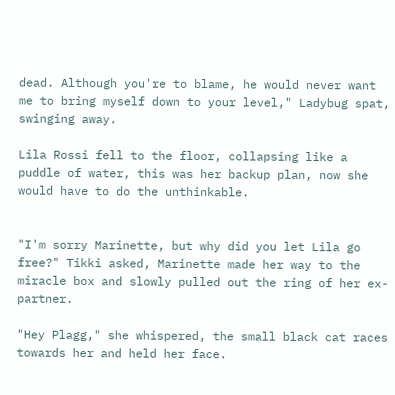dead. Although you're to blame, he would never want me to bring myself down to your level," Ladybug spat, swinging away.

Lila Rossi fell to the floor, collapsing like a puddle of water, this was her backup plan, now she would have to do the unthinkable.


"I'm sorry Marinette, but why did you let Lila go free?" Tikki asked, Marinette made her way to the miracle box and slowly pulled out the ring of her ex-partner.

"Hey Plagg," she whispered, the small black cat races towards her and held her face.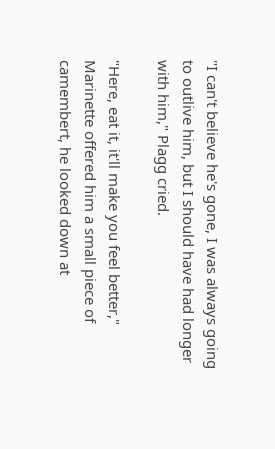"I can't believe he's gone, I was always going to outlive him, but I should have had longer with him," Plagg cried.

"Here, eat it, it'll make you feel better," Marinette offered him a small piece of camembert, he looked down at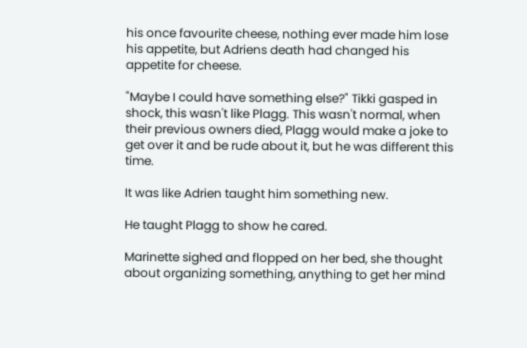his once favourite cheese, nothing ever made him lose his appetite, but Adriens death had changed his appetite for cheese.

"Maybe I could have something else?" Tikki gasped in shock, this wasn't like Plagg. This wasn't normal, when their previous owners died, Plagg would make a joke to get over it and be rude about it, but he was different this time.

It was like Adrien taught him something new.

He taught Plagg to show he cared.

Marinette sighed and flopped on her bed, she thought about organizing something, anything to get her mind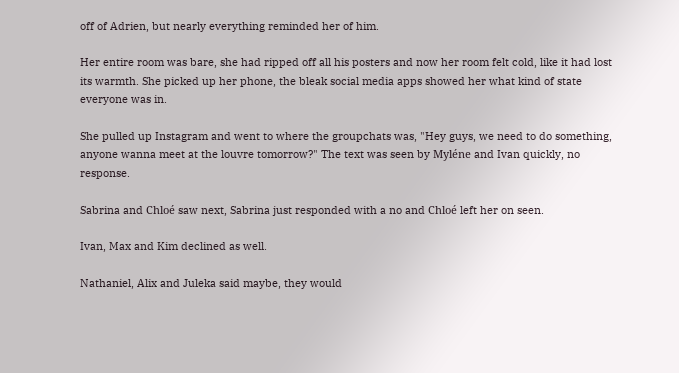off of Adrien, but nearly everything reminded her of him.

Her entire room was bare, she had ripped off all his posters and now her room felt cold, like it had lost its warmth. She picked up her phone, the bleak social media apps showed her what kind of state everyone was in.

She pulled up Instagram and went to where the groupchats was, "Hey guys, we need to do something, anyone wanna meet at the louvre tomorrow?" The text was seen by Myléne and Ivan quickly, no response.

Sabrina and Chloé saw next, Sabrina just responded with a no and Chloé left her on seen.

Ivan, Max and Kim declined as well.

Nathaniel, Alix and Juleka said maybe, they would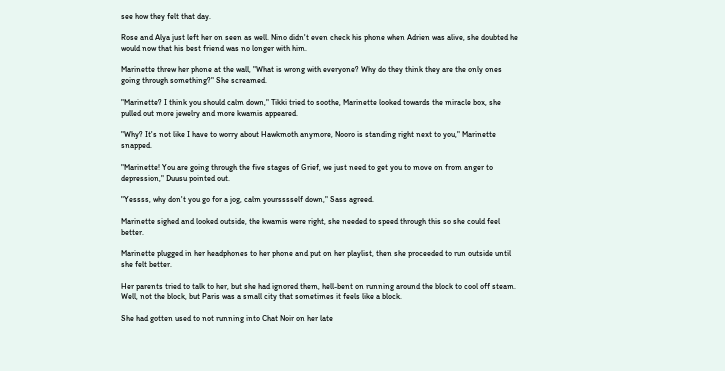see how they felt that day.

Rose and Alya just left her on seen as well. Nino didn't even check his phone when Adrien was alive, she doubted he would now that his best friend was no longer with him.

Marinette threw her phone at the wall, "What is wrong with everyone? Why do they think they are the only ones going through something?" She screamed.

"Marinette? I think you should calm down," Tikki tried to soothe, Marinette looked towards the miracle box, she pulled out more jewelry and more kwamis appeared.

"Why? It's not like I have to worry about Hawkmoth anymore, Nooro is standing right next to you," Marinette snapped.

"Marinette! You are going through the five stages of Grief, we just need to get you to move on from anger to depression," Duusu pointed out.

"Yessss, why don't you go for a jog, calm yoursssself down," Sass agreed.

Marinette sighed and looked outside, the kwamis were right, she needed to speed through this so she could feel better.

Marinette plugged in her headphones to her phone and put on her playlist, then she proceeded to run outside until she felt better.

Her parents tried to talk to her, but she had ignored them, hell-bent on running around the block to cool off steam. Well, not the block, but Paris was a small city that sometimes it feels like a block.

She had gotten used to not running into Chat Noir on her late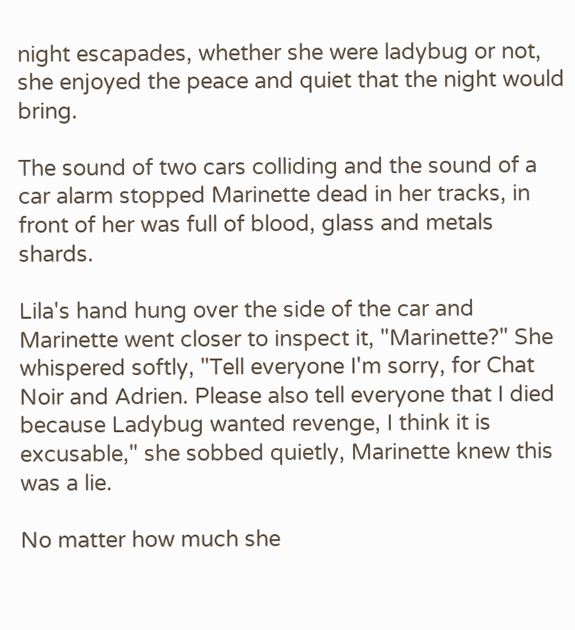night escapades, whether she were ladybug or not, she enjoyed the peace and quiet that the night would bring.

The sound of two cars colliding and the sound of a car alarm stopped Marinette dead in her tracks, in front of her was full of blood, glass and metals shards.

Lila's hand hung over the side of the car and Marinette went closer to inspect it, "Marinette?" She whispered softly, "Tell everyone I'm sorry, for Chat Noir and Adrien. Please also tell everyone that I died because Ladybug wanted revenge, I think it is excusable," she sobbed quietly, Marinette knew this was a lie.

No matter how much she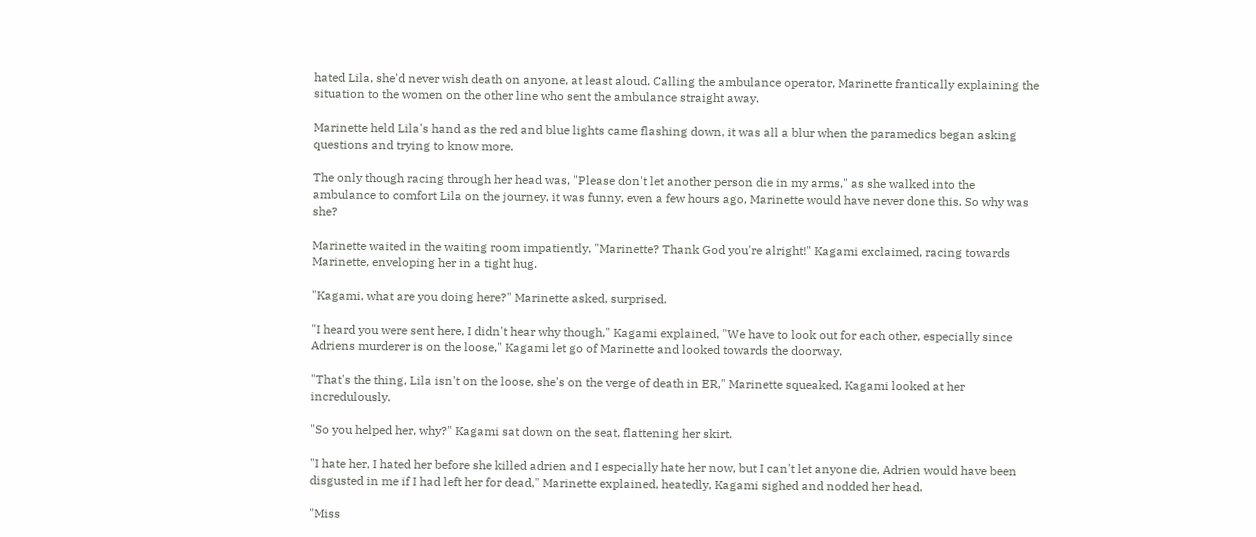hated Lila, she'd never wish death on anyone, at least aloud. Calling the ambulance operator, Marinette frantically explaining the situation to the women on the other line who sent the ambulance straight away.

Marinette held Lila's hand as the red and blue lights came flashing down, it was all a blur when the paramedics began asking questions and trying to know more.

The only though racing through her head was, "Please don't let another person die in my arms," as she walked into the ambulance to comfort Lila on the journey, it was funny, even a few hours ago, Marinette would have never done this. So why was she?

Marinette waited in the waiting room impatiently, "Marinette? Thank God you're alright!" Kagami exclaimed, racing towards Marinette, enveloping her in a tight hug.

"Kagami, what are you doing here?" Marinette asked, surprised.

"I heard you were sent here, I didn't hear why though," Kagami explained, "We have to look out for each other, especially since Adriens murderer is on the loose," Kagami let go of Marinette and looked towards the doorway.

"That's the thing, Lila isn't on the loose, she's on the verge of death in ER," Marinette squeaked, Kagami looked at her incredulously.

"So you helped her, why?" Kagami sat down on the seat, flattening her skirt.

"I hate her, I hated her before she killed adrien and I especially hate her now, but I can't let anyone die, Adrien would have been disgusted in me if I had left her for dead," Marinette explained, heatedly, Kagami sighed and nodded her head.

"Miss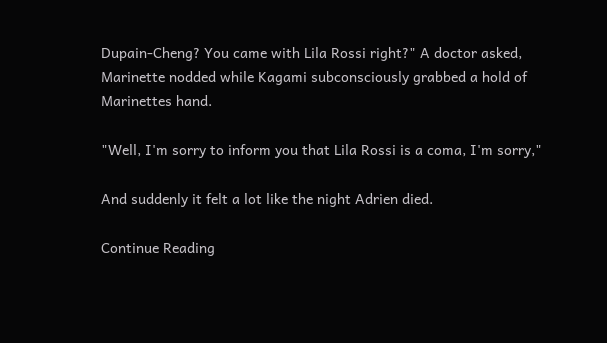Dupain-Cheng? You came with Lila Rossi right?" A doctor asked, Marinette nodded while Kagami subconsciously grabbed a hold of Marinettes hand.

"Well, I'm sorry to inform you that Lila Rossi is a coma, I'm sorry,"

And suddenly it felt a lot like the night Adrien died.

Continue Reading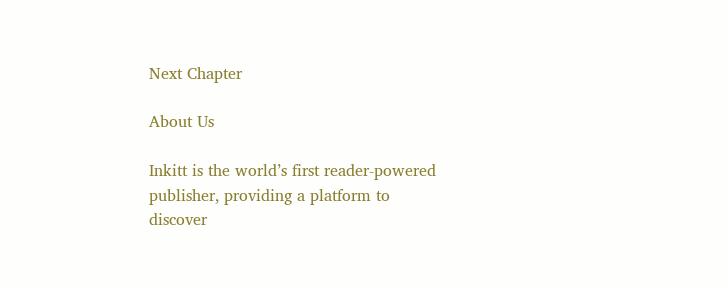Next Chapter

About Us

Inkitt is the world’s first reader-powered publisher, providing a platform to discover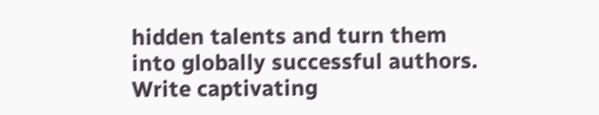hidden talents and turn them into globally successful authors. Write captivating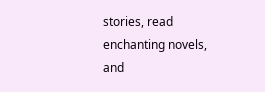stories, read enchanting novels, and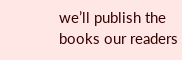we’ll publish the books our readers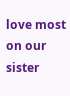love most on our sister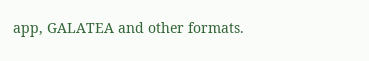app, GALATEA and other formats.